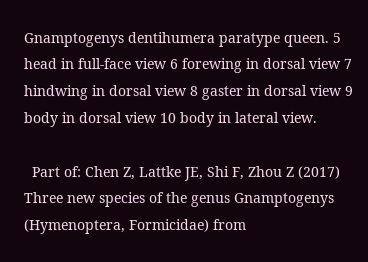Gnamptogenys dentihumera paratype queen. 5 head in full-face view 6 forewing in dorsal view 7 hindwing in dorsal view 8 gaster in dorsal view 9 body in dorsal view 10 body in lateral view.

  Part of: Chen Z, Lattke JE, Shi F, Zhou Z (2017) Three new species of the genus Gnamptogenys (Hymenoptera, Formicidae) from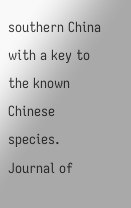southern China with a key to the known Chinese species. Journal of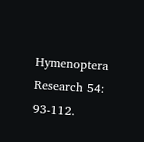Hymenoptera Research 54: 93-112.